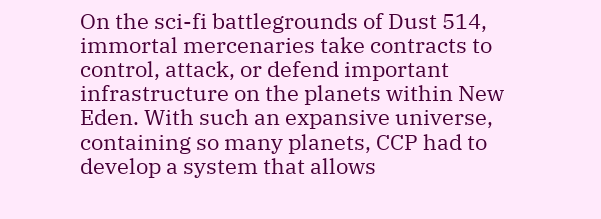On the sci-fi battlegrounds of Dust 514, immortal mercenaries take contracts to control, attack, or defend important infrastructure on the planets within New Eden. With such an expansive universe, containing so many planets, CCP had to develop a system that allows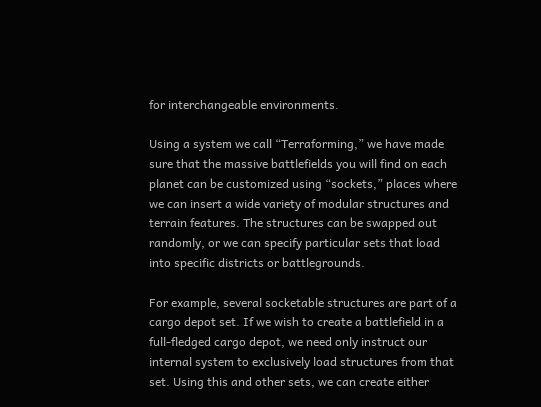for interchangeable environments.

Using a system we call “Terraforming,” we have made sure that the massive battlefields you will find on each planet can be customized using “sockets,” places where we can insert a wide variety of modular structures and terrain features. The structures can be swapped out randomly, or we can specify particular sets that load into specific districts or battlegrounds.

For example, several socketable structures are part of a cargo depot set. If we wish to create a battlefield in a full-fledged cargo depot, we need only instruct our internal system to exclusively load structures from that set. Using this and other sets, we can create either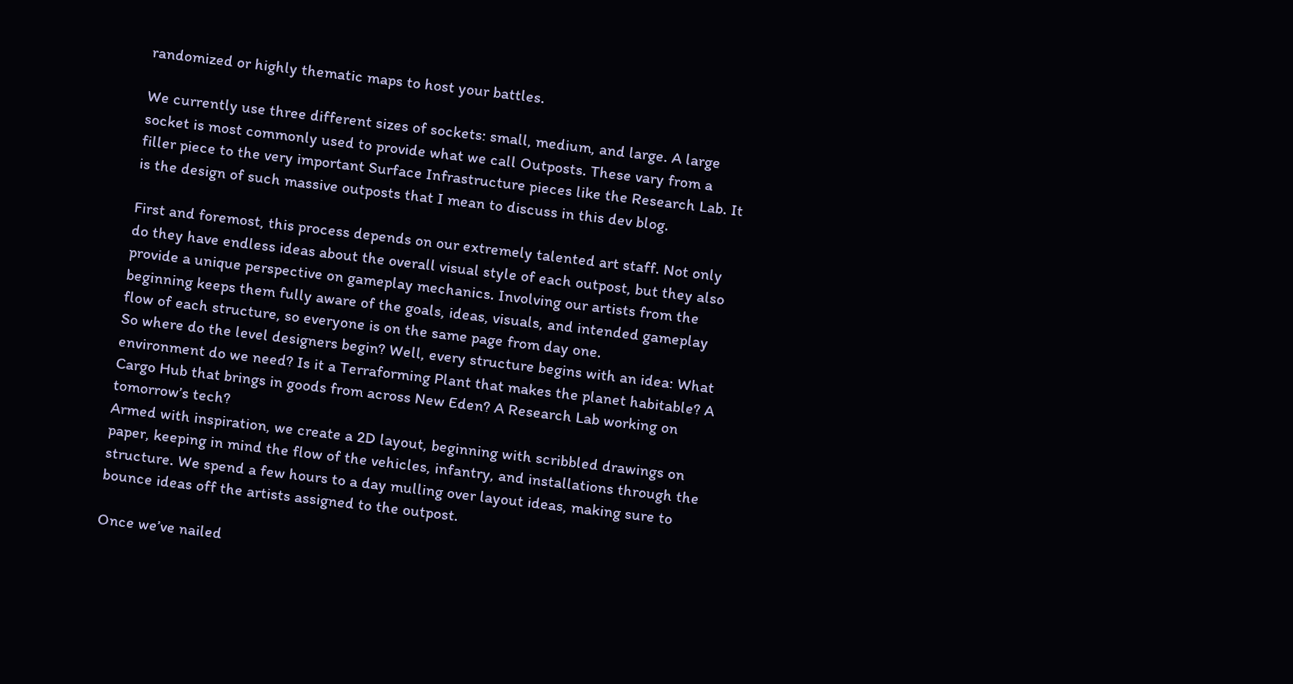randomized or highly thematic maps to host your battles.

We currently use three different sizes of sockets: small, medium, and large. A large socket is most commonly used to provide what we call Outposts. These vary from a filler piece to the very important Surface Infrastructure pieces like the Research Lab. It is the design of such massive outposts that I mean to discuss in this dev blog.

First and foremost, this process depends on our extremely talented art staff. Not only do they have endless ideas about the overall visual style of each outpost, but they also provide a unique perspective on gameplay mechanics. Involving our artists from the beginning keeps them fully aware of the goals, ideas, visuals, and intended gameplay flow of each structure, so everyone is on the same page from day one.
So where do the level designers begin? Well, every structure begins with an idea: What environment do we need? Is it a Terraforming Plant that makes the planet habitable? A Cargo Hub that brings in goods from across New Eden? A Research Lab working on tomorrow’s tech?
Armed with inspiration, we create a 2D layout, beginning with scribbled drawings on paper, keeping in mind the flow of the vehicles, infantry, and installations through the structure. We spend a few hours to a day mulling over layout ideas, making sure to bounce ideas off the artists assigned to the outpost.

Once we’ve nailed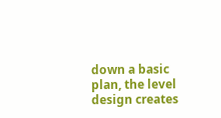down a basic plan, the level design creates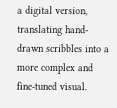a digital version, translating hand-drawn scribbles into a more complex and fine-tuned visual.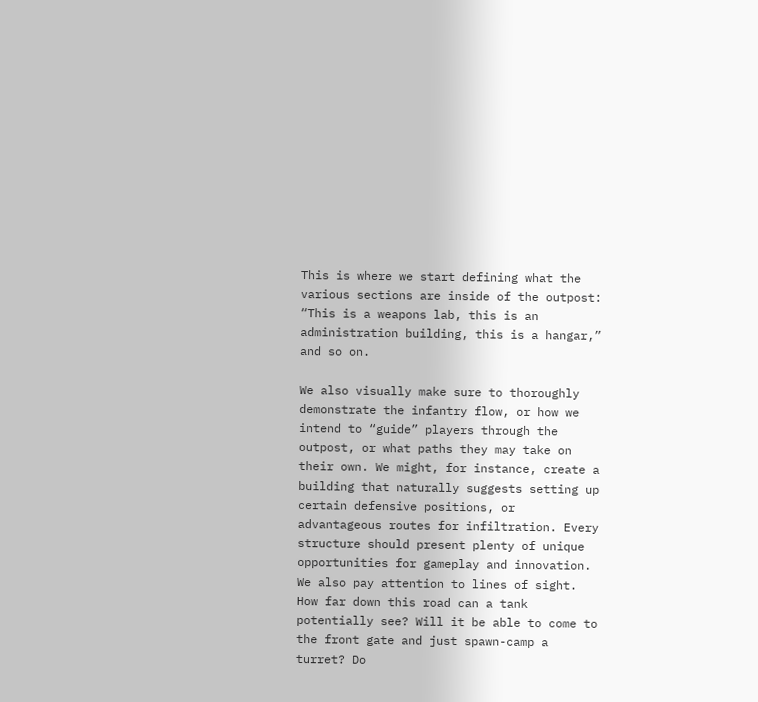This is where we start defining what the various sections are inside of the outpost: “This is a weapons lab, this is an administration building, this is a hangar,” and so on.

We also visually make sure to thoroughly demonstrate the infantry flow, or how we intend to “guide” players through the outpost, or what paths they may take on their own. We might, for instance, create a building that naturally suggests setting up certain defensive positions, or advantageous routes for infiltration. Every structure should present plenty of unique opportunities for gameplay and innovation.
We also pay attention to lines of sight. How far down this road can a tank potentially see? Will it be able to come to the front gate and just spawn-camp a turret? Do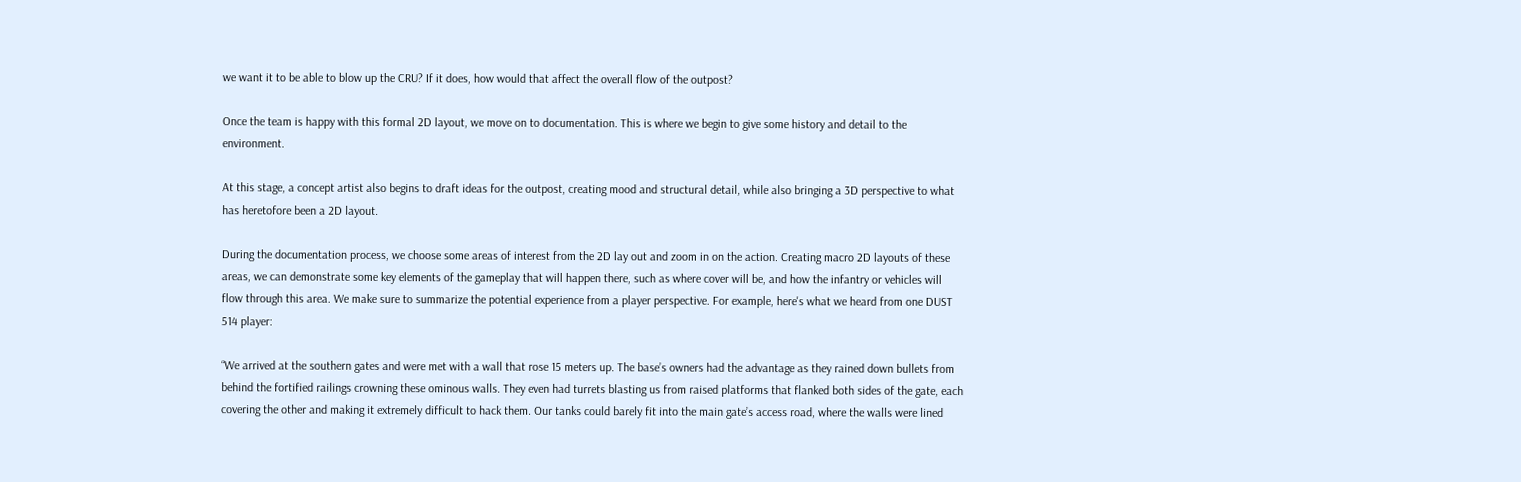we want it to be able to blow up the CRU? If it does, how would that affect the overall flow of the outpost?

Once the team is happy with this formal 2D layout, we move on to documentation. This is where we begin to give some history and detail to the environment.

At this stage, a concept artist also begins to draft ideas for the outpost, creating mood and structural detail, while also bringing a 3D perspective to what has heretofore been a 2D layout.

During the documentation process, we choose some areas of interest from the 2D lay out and zoom in on the action. Creating macro 2D layouts of these areas, we can demonstrate some key elements of the gameplay that will happen there, such as where cover will be, and how the infantry or vehicles will flow through this area. We make sure to summarize the potential experience from a player perspective. For example, here's what we heard from one DUST 514 player:

“We arrived at the southern gates and were met with a wall that rose 15 meters up. The base’s owners had the advantage as they rained down bullets from behind the fortified railings crowning these ominous walls. They even had turrets blasting us from raised platforms that flanked both sides of the gate, each covering the other and making it extremely difficult to hack them. Our tanks could barely fit into the main gate’s access road, where the walls were lined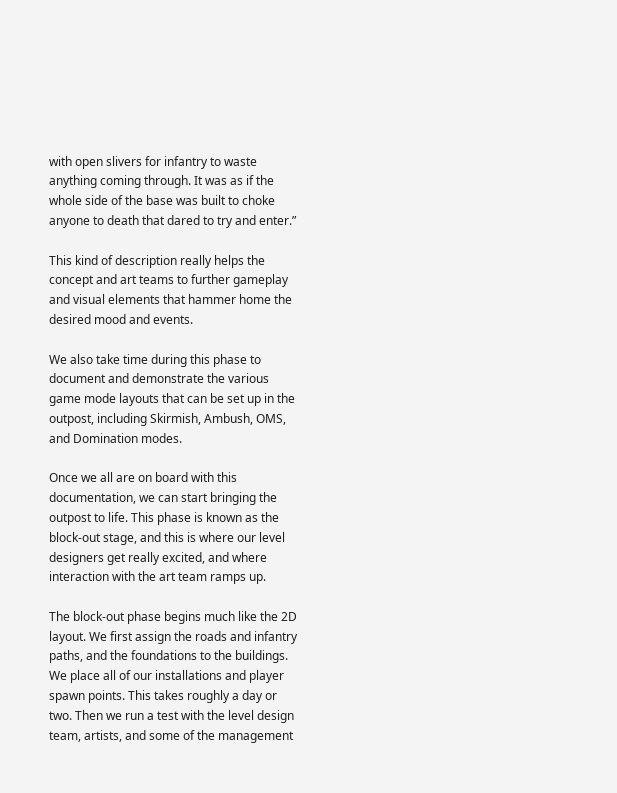with open slivers for infantry to waste anything coming through. It was as if the whole side of the base was built to choke anyone to death that dared to try and enter.”

This kind of description really helps the concept and art teams to further gameplay and visual elements that hammer home the desired mood and events.

We also take time during this phase to document and demonstrate the various game mode layouts that can be set up in the outpost, including Skirmish, Ambush, OMS, and Domination modes.

Once we all are on board with this documentation, we can start bringing the outpost to life. This phase is known as the block-out stage, and this is where our level designers get really excited, and where interaction with the art team ramps up.

The block-out phase begins much like the 2D layout. We first assign the roads and infantry paths, and the foundations to the buildings. We place all of our installations and player spawn points. This takes roughly a day or two. Then we run a test with the level design team, artists, and some of the management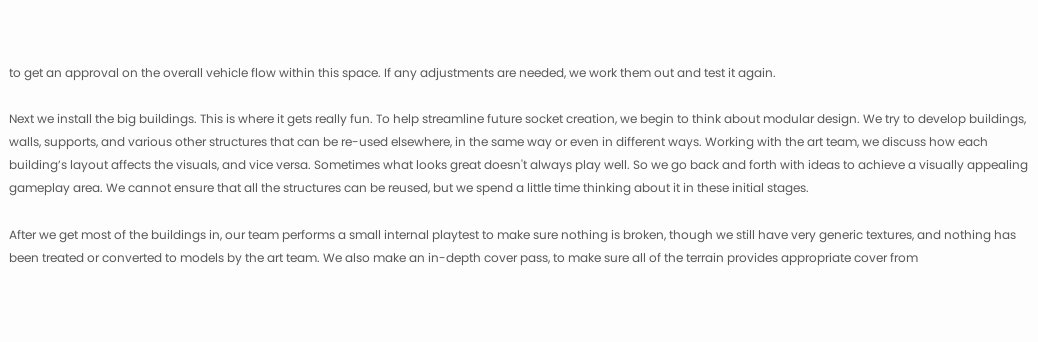to get an approval on the overall vehicle flow within this space. If any adjustments are needed, we work them out and test it again.

Next we install the big buildings. This is where it gets really fun. To help streamline future socket creation, we begin to think about modular design. We try to develop buildings, walls, supports, and various other structures that can be re-used elsewhere, in the same way or even in different ways. Working with the art team, we discuss how each building’s layout affects the visuals, and vice versa. Sometimes what looks great doesn't always play well. So we go back and forth with ideas to achieve a visually appealing gameplay area. We cannot ensure that all the structures can be reused, but we spend a little time thinking about it in these initial stages.

After we get most of the buildings in, our team performs a small internal playtest to make sure nothing is broken, though we still have very generic textures, and nothing has been treated or converted to models by the art team. We also make an in-depth cover pass, to make sure all of the terrain provides appropriate cover from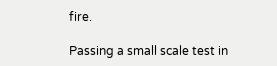fire.

Passing a small scale test in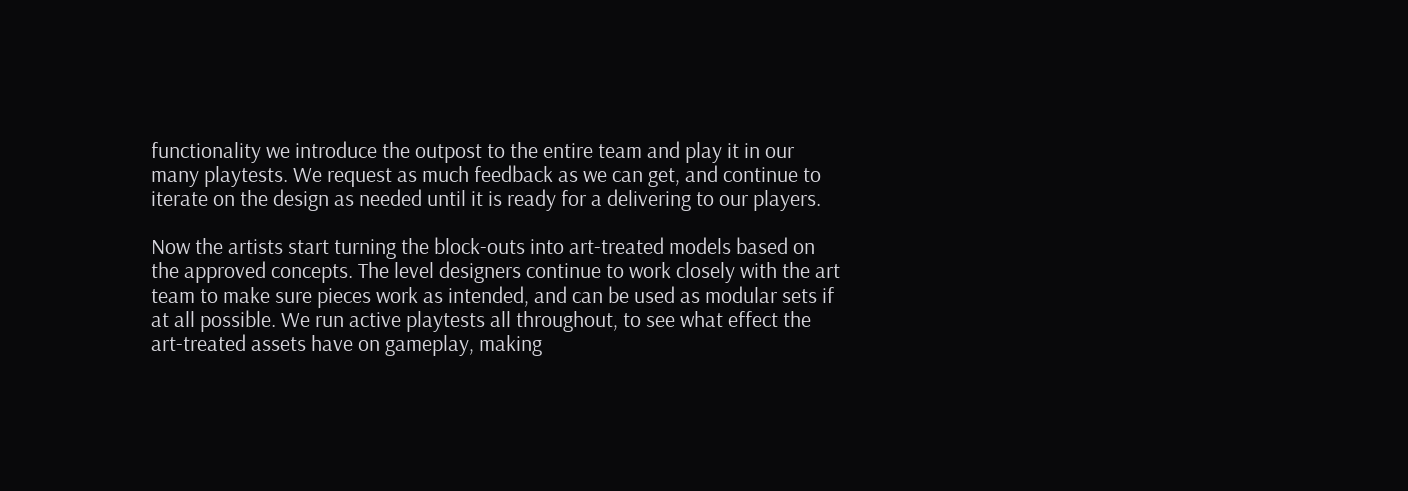functionality we introduce the outpost to the entire team and play it in our many playtests. We request as much feedback as we can get, and continue to iterate on the design as needed until it is ready for a delivering to our players.

Now the artists start turning the block-outs into art-treated models based on the approved concepts. The level designers continue to work closely with the art team to make sure pieces work as intended, and can be used as modular sets if at all possible. We run active playtests all throughout, to see what effect the art-treated assets have on gameplay, making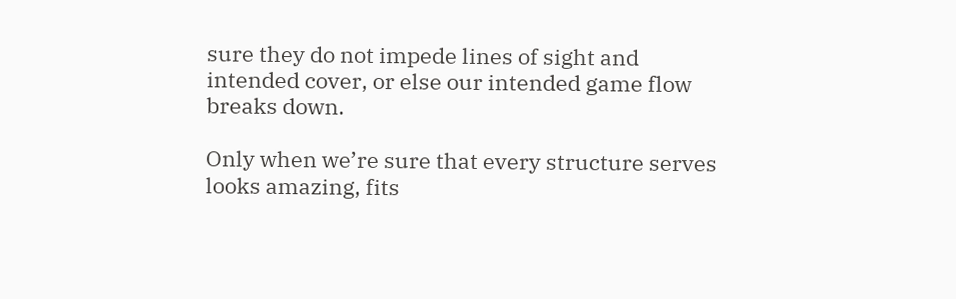sure they do not impede lines of sight and intended cover, or else our intended game flow breaks down.

Only when we’re sure that every structure serves looks amazing, fits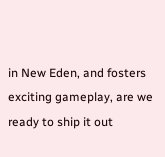in New Eden, and fosters exciting gameplay, are we ready to ship it out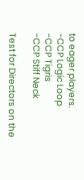to eager players.
-CCP Logic Loop
-CCP Tigris
-CCP Stiff Neck

Test for Directors on the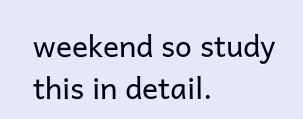weekend so study this in detail.